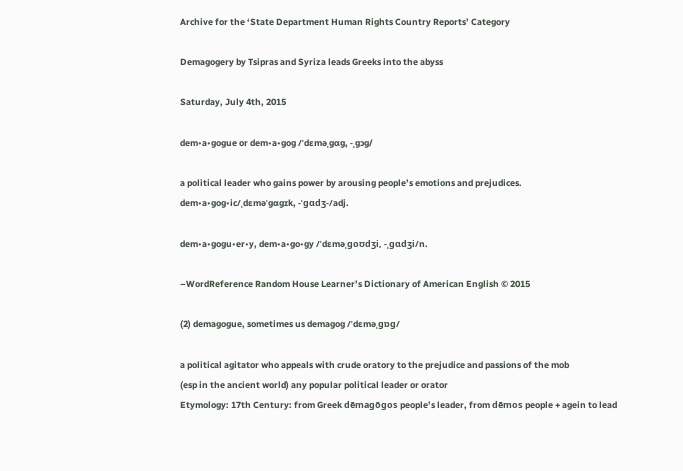Archive for the ‘State Department Human Rights Country Reports’ Category

Demagogery by Tsipras and Syriza leads Greeks into the abyss

Saturday, July 4th, 2015

dem•a•gogue or dem•a•gog /ˈdɛməˌgɑg, -ˌgɔg/

a political leader who gains power by arousing people’s emotions and prejudices.
dem•a•gog•ic/ˌdɛməˈgɑgɪk, -ˈgɑdʒ-/adj.

dem•a•gogu•er•y, dem•a•go•gy /ˈdɛməˌgoʊdʒi, -ˌgɑdʒi/n.

–WordReference Random House Learner’s Dictionary of American English © 2015

(2) demagogue, sometimes us demagog /ˈdɛməˌɡɒɡ/

a political agitator who appeals with crude oratory to the prejudice and passions of the mob
(esp in the ancient world) any popular political leader or orator
Etymology: 17th Century: from Greek dēmagōgos people’s leader, from dēmos people + agein to lead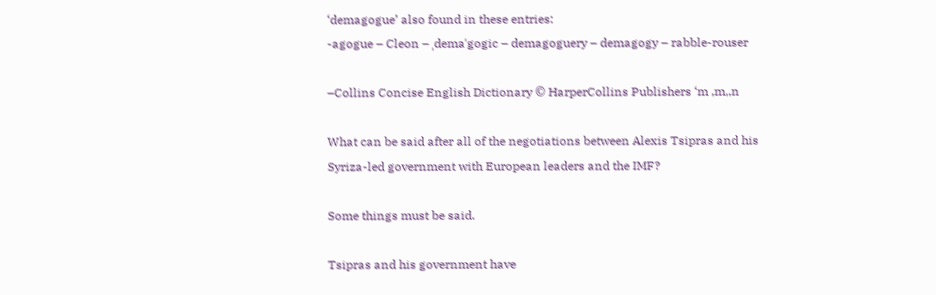‘demagogue’ also found in these entries:
-agogue – Cleon – ˌdemaˈgogic – demagoguery – demagogy – rabble-rouser

–Collins Concise English Dictionary © HarperCollins Publishers ‘m ,m,,n

What can be said after all of the negotiations between Alexis Tsipras and his Syriza-led government with European leaders and the IMF?

Some things must be said.

Tsipras and his government have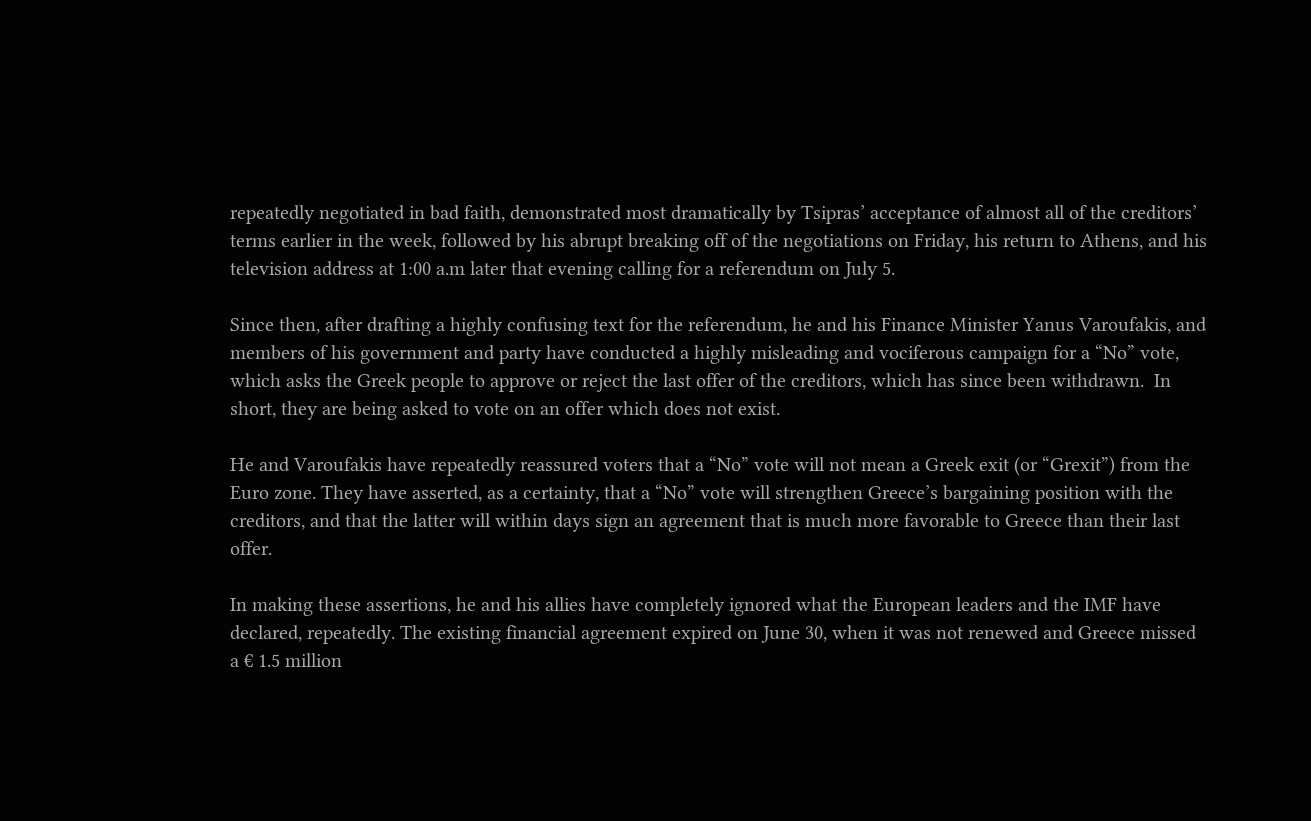repeatedly negotiated in bad faith, demonstrated most dramatically by Tsipras’ acceptance of almost all of the creditors’ terms earlier in the week, followed by his abrupt breaking off of the negotiations on Friday, his return to Athens, and his television address at 1:00 a.m later that evening calling for a referendum on July 5.

Since then, after drafting a highly confusing text for the referendum, he and his Finance Minister Yanus Varoufakis, and members of his government and party have conducted a highly misleading and vociferous campaign for a “No” vote, which asks the Greek people to approve or reject the last offer of the creditors, which has since been withdrawn.  In short, they are being asked to vote on an offer which does not exist.

He and Varoufakis have repeatedly reassured voters that a “No” vote will not mean a Greek exit (or “Grexit”) from the Euro zone. They have asserted, as a certainty, that a “No” vote will strengthen Greece’s bargaining position with the creditors, and that the latter will within days sign an agreement that is much more favorable to Greece than their last offer.

In making these assertions, he and his allies have completely ignored what the European leaders and the IMF have declared, repeatedly. The existing financial agreement expired on June 30, when it was not renewed and Greece missed a € 1.5 million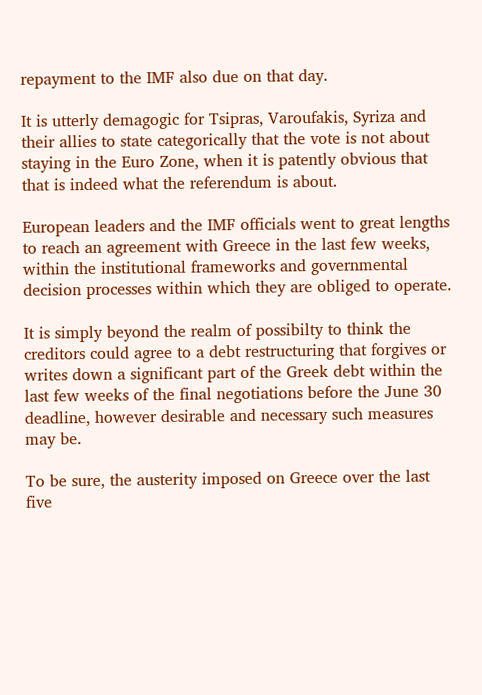repayment to the IMF also due on that day.

It is utterly demagogic for Tsipras, Varoufakis, Syriza and their allies to state categorically that the vote is not about staying in the Euro Zone, when it is patently obvious that that is indeed what the referendum is about.

European leaders and the IMF officials went to great lengths to reach an agreement with Greece in the last few weeks, within the institutional frameworks and governmental decision processes within which they are obliged to operate.

It is simply beyond the realm of possibilty to think the creditors could agree to a debt restructuring that forgives or writes down a significant part of the Greek debt within the last few weeks of the final negotiations before the June 30 deadline, however desirable and necessary such measures may be.

To be sure, the austerity imposed on Greece over the last five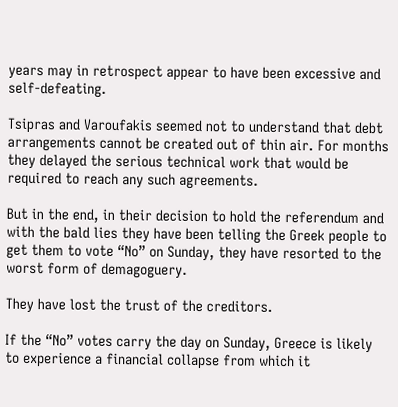years may in retrospect appear to have been excessive and self-defeating.

Tsipras and Varoufakis seemed not to understand that debt arrangements cannot be created out of thin air. For months they delayed the serious technical work that would be required to reach any such agreements.

But in the end, in their decision to hold the referendum and with the bald lies they have been telling the Greek people to get them to vote “No” on Sunday, they have resorted to the worst form of demagoguery.

They have lost the trust of the creditors.

If the “No” votes carry the day on Sunday, Greece is likely to experience a financial collapse from which it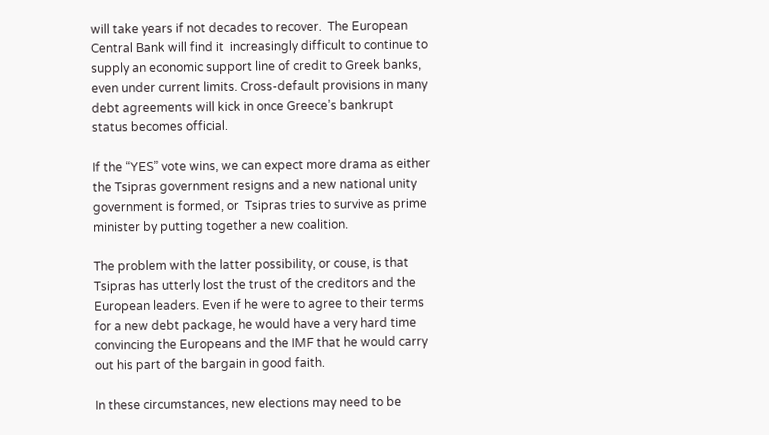will take years if not decades to recover.  The European Central Bank will find it  increasingly difficult to continue to supply an economic support line of credit to Greek banks, even under current limits. Cross-default provisions in many debt agreements will kick in once Greece’s bankrupt status becomes official.

If the “YES” vote wins, we can expect more drama as either the Tsipras government resigns and a new national unity government is formed, or  Tsipras tries to survive as prime minister by putting together a new coalition.

The problem with the latter possibility, or couse, is that Tsipras has utterly lost the trust of the creditors and the European leaders. Even if he were to agree to their terms for a new debt package, he would have a very hard time convincing the Europeans and the IMF that he would carry out his part of the bargain in good faith.

In these circumstances, new elections may need to be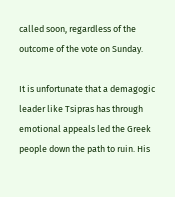called soon, regardless of the outcome of the vote on Sunday.

It is unfortunate that a demagogic leader like Tsipras has through emotional appeals led the Greek people down the path to ruin. His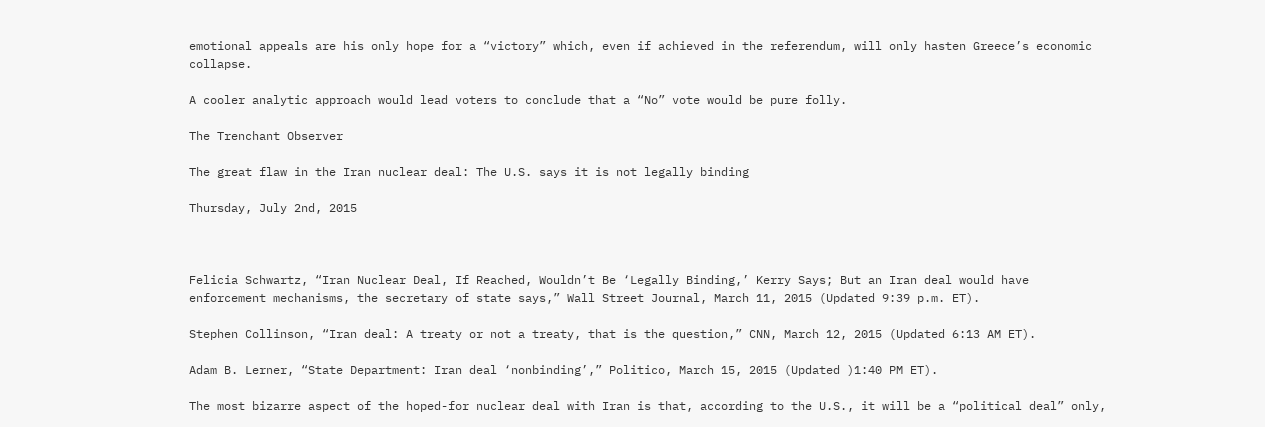emotional appeals are his only hope for a “victory” which, even if achieved in the referendum, will only hasten Greece’s economic collapse.

A cooler analytic approach would lead voters to conclude that a “No” vote would be pure folly.

The Trenchant Observer

The great flaw in the Iran nuclear deal: The U.S. says it is not legally binding

Thursday, July 2nd, 2015



Felicia Schwartz, “Iran Nuclear Deal, If Reached, Wouldn’t Be ‘Legally Binding,’ Kerry Says; But an Iran deal would have enforcement mechanisms, the secretary of state says,” Wall Street Journal, March 11, 2015 (Updated 9:39 p.m. ET).

Stephen Collinson, “Iran deal: A treaty or not a treaty, that is the question,” CNN, March 12, 2015 (Updated 6:13 AM ET).

Adam B. Lerner, “State Department: Iran deal ‘nonbinding’,” Politico, March 15, 2015 (Updated )1:40 PM ET).

The most bizarre aspect of the hoped-for nuclear deal with Iran is that, according to the U.S., it will be a “political deal” only,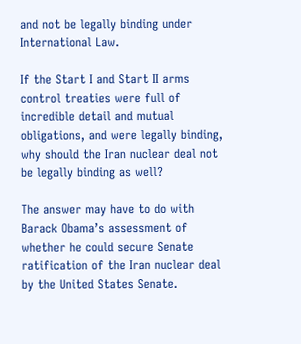and not be legally binding under International Law.

If the Start I and Start II arms control treaties were full of incredible detail and mutual obligations, and were legally binding, why should the Iran nuclear deal not be legally binding as well?

The answer may have to do with Barack Obama’s assessment of whether he could secure Senate ratification of the Iran nuclear deal by the United States Senate.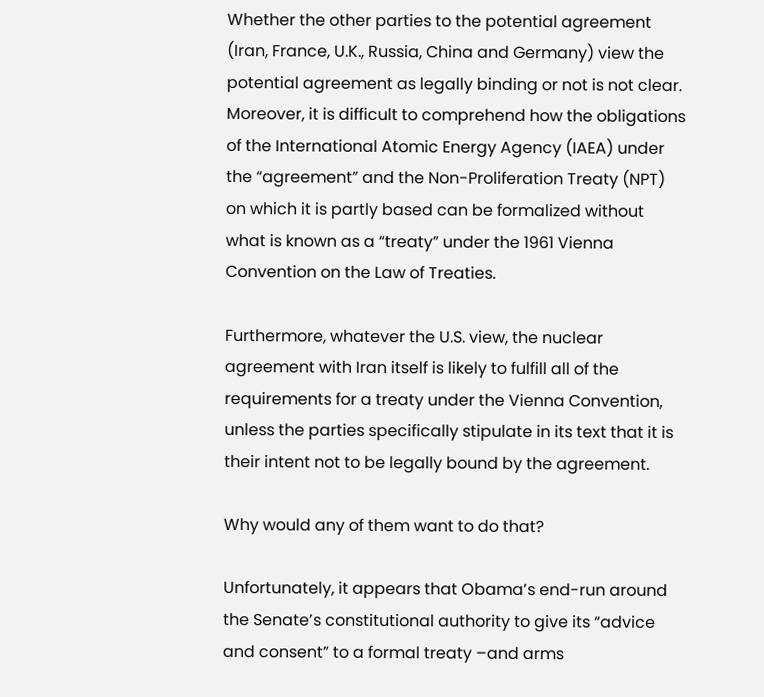Whether the other parties to the potential agreement (Iran, France, U.K., Russia, China and Germany) view the potential agreement as legally binding or not is not clear. Moreover, it is difficult to comprehend how the obligations of the International Atomic Energy Agency (IAEA) under the “agreement” and the Non-Proliferation Treaty (NPT) on which it is partly based can be formalized without what is known as a “treaty” under the 1961 Vienna Convention on the Law of Treaties.

Furthermore, whatever the U.S. view, the nuclear agreement with Iran itself is likely to fulfill all of the requirements for a treaty under the Vienna Convention, unless the parties specifically stipulate in its text that it is their intent not to be legally bound by the agreement.

Why would any of them want to do that?

Unfortunately, it appears that Obama’s end-run around the Senate’s constitutional authority to give its “advice and consent” to a formal treaty –and arms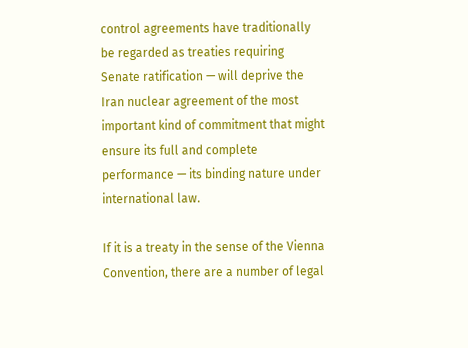control agreements have traditionally be regarded as treaties requiring Senate ratification — will deprive the Iran nuclear agreement of the most important kind of commitment that might ensure its full and complete performance — its binding nature under international law.

If it is a treaty in the sense of the Vienna Convention, there are a number of legal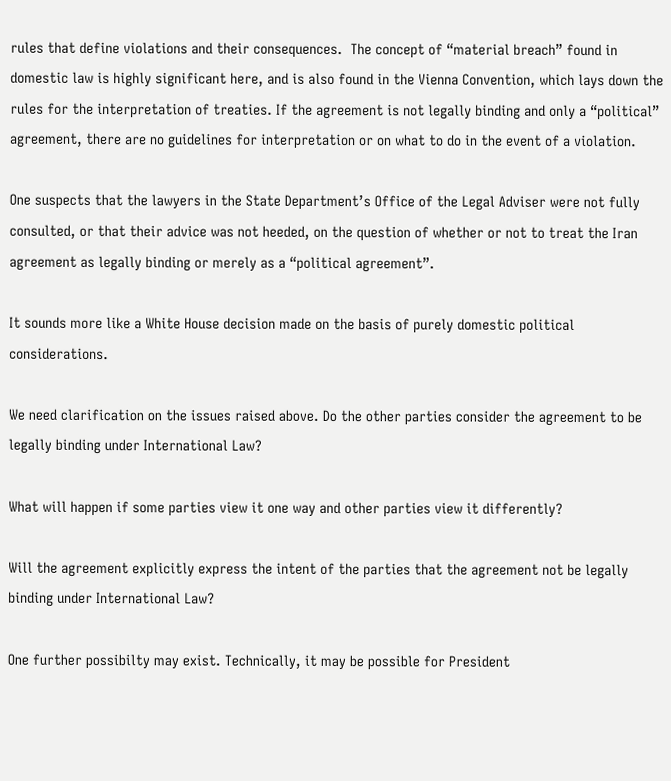rules that define violations and their consequences.  The concept of “material breach” found in domestic law is highly significant here, and is also found in the Vienna Convention, which lays down the rules for the interpretation of treaties. If the agreement is not legally binding and only a “political” agreement, there are no guidelines for interpretation or on what to do in the event of a violation.

One suspects that the lawyers in the State Department’s Office of the Legal Adviser were not fully consulted, or that their advice was not heeded, on the question of whether or not to treat the Iran agreement as legally binding or merely as a “political agreement”.

It sounds more like a White House decision made on the basis of purely domestic political considerations.

We need clarification on the issues raised above. Do the other parties consider the agreement to be legally binding under International Law?

What will happen if some parties view it one way and other parties view it differently?

Will the agreement explicitly express the intent of the parties that the agreement not be legally binding under International Law?

One further possibilty may exist. Technically, it may be possible for President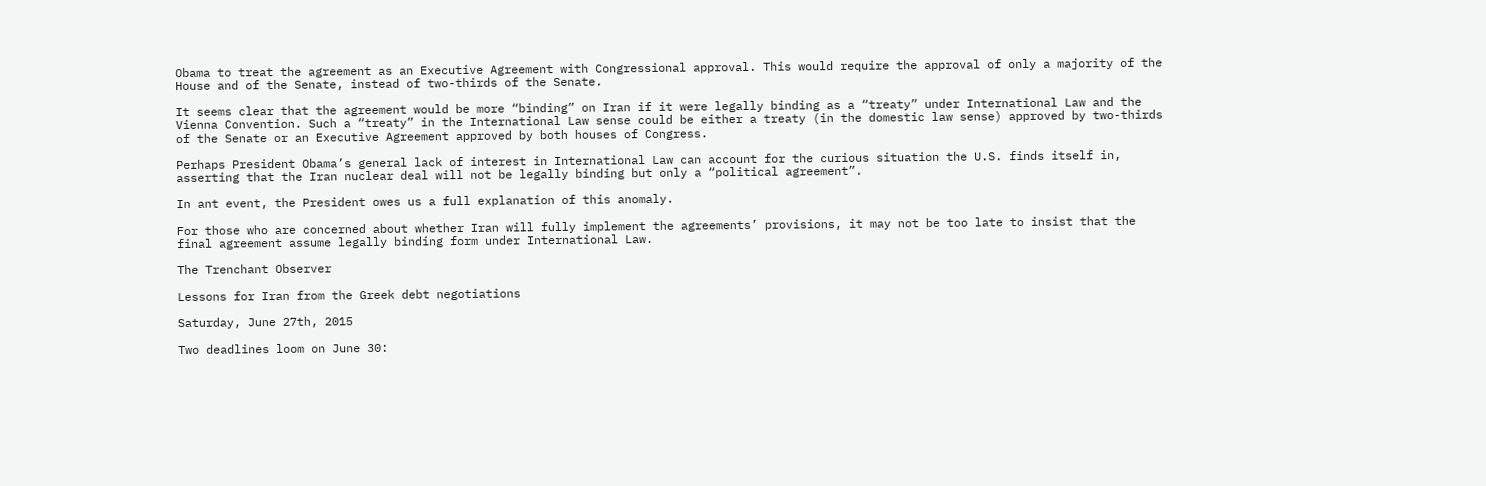Obama to treat the agreement as an Executive Agreement with Congressional approval. This would require the approval of only a majority of the House and of the Senate, instead of two-thirds of the Senate.

It seems clear that the agreement would be more “binding” on Iran if it were legally binding as a “treaty” under International Law and the Vienna Convention. Such a “treaty” in the International Law sense could be either a treaty (in the domestic law sense) approved by two-thirds of the Senate or an Executive Agreement approved by both houses of Congress.

Perhaps President Obama’s general lack of interest in International Law can account for the curious situation the U.S. finds itself in, asserting that the Iran nuclear deal will not be legally binding but only a “political agreement”.

In ant event, the President owes us a full explanation of this anomaly.

For those who are concerned about whether Iran will fully implement the agreements’ provisions, it may not be too late to insist that the final agreement assume legally binding form under International Law.

The Trenchant Observer

Lessons for Iran from the Greek debt negotiations

Saturday, June 27th, 2015

Two deadlines loom on June 30: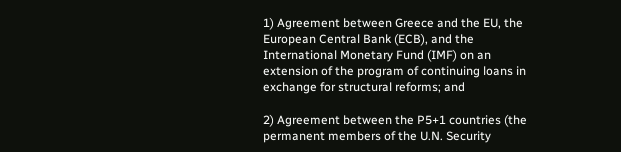1) Agreement between Greece and the EU, the European Central Bank (ECB), and the International Monetary Fund (IMF) on an extension of the program of continuing loans in exchange for structural reforms; and

2) Agreement between the P5+1 countries (the permanent members of the U.N. Security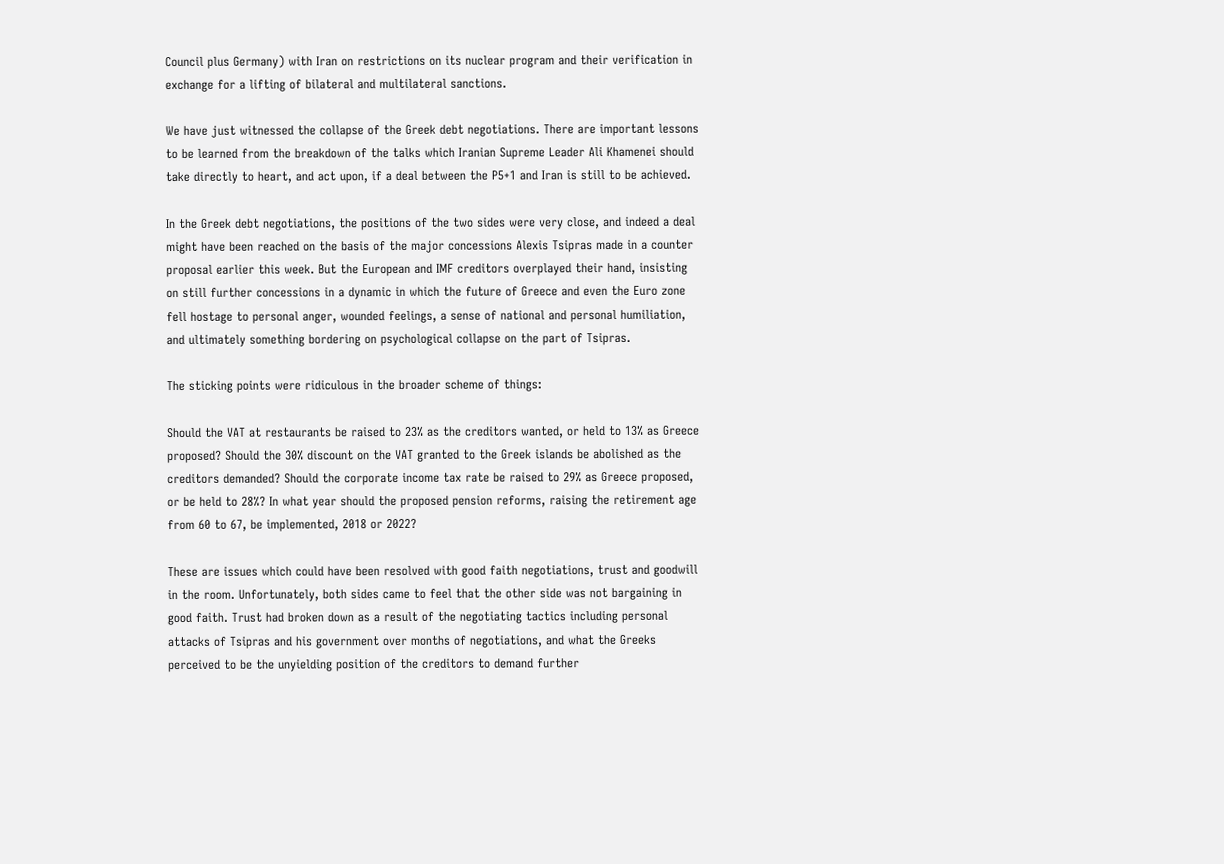Council plus Germany) with Iran on restrictions on its nuclear program and their verification in exchange for a lifting of bilateral and multilateral sanctions.

We have just witnessed the collapse of the Greek debt negotiations. There are important lessons to be learned from the breakdown of the talks which Iranian Supreme Leader Ali Khamenei should take directly to heart, and act upon, if a deal between the P5+1 and Iran is still to be achieved.

In the Greek debt negotiations, the positions of the two sides were very close, and indeed a deal might have been reached on the basis of the major concessions Alexis Tsipras made in a counter proposal earlier this week. But the European and IMF creditors overplayed their hand, insisting on still further concessions in a dynamic in which the future of Greece and even the Euro zone fell hostage to personal anger, wounded feelings, a sense of national and personal humiliation, and ultimately something bordering on psychological collapse on the part of Tsipras.

The sticking points were ridiculous in the broader scheme of things:

Should the VAT at restaurants be raised to 23% as the creditors wanted, or held to 13% as Greece proposed? Should the 30% discount on the VAT granted to the Greek islands be abolished as the creditors demanded? Should the corporate income tax rate be raised to 29% as Greece proposed, or be held to 28%? In what year should the proposed pension reforms, raising the retirement age from 60 to 67, be implemented, 2018 or 2022?

These are issues which could have been resolved with good faith negotiations, trust and goodwill in the room. Unfortunately, both sides came to feel that the other side was not bargaining in good faith. Trust had broken down as a result of the negotiating tactics including personal attacks of Tsipras and his government over months of negotiations, and what the Greeks perceived to be the unyielding position of the creditors to demand further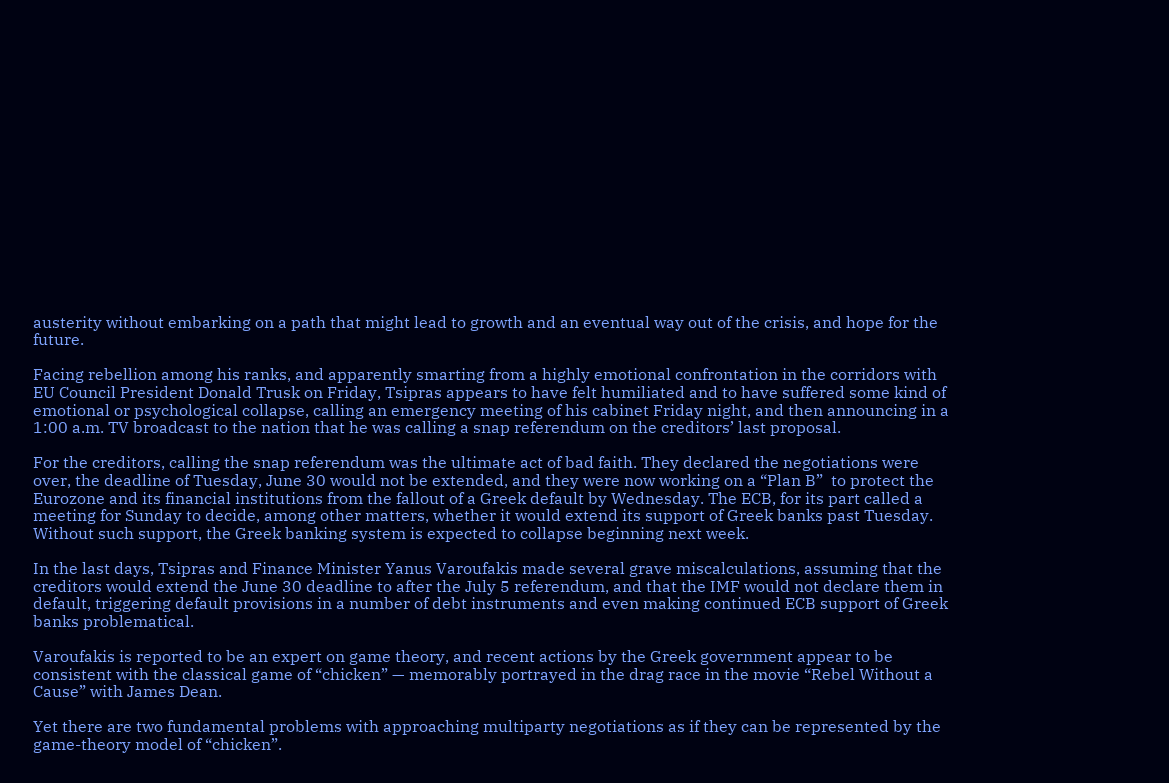austerity without embarking on a path that might lead to growth and an eventual way out of the crisis, and hope for the future.

Facing rebellion among his ranks, and apparently smarting from a highly emotional confrontation in the corridors with EU Council President Donald Trusk on Friday, Tsipras appears to have felt humiliated and to have suffered some kind of emotional or psychological collapse, calling an emergency meeting of his cabinet Friday night, and then announcing in a 1:00 a.m. TV broadcast to the nation that he was calling a snap referendum on the creditors’ last proposal.

For the creditors, calling the snap referendum was the ultimate act of bad faith. They declared the negotiations were over, the deadline of Tuesday, June 30 would not be extended, and they were now working on a “Plan B”  to protect the Eurozone and its financial institutions from the fallout of a Greek default by Wednesday. The ECB, for its part called a meeting for Sunday to decide, among other matters, whether it would extend its support of Greek banks past Tuesday. Without such support, the Greek banking system is expected to collapse beginning next week.

In the last days, Tsipras and Finance Minister Yanus Varoufakis made several grave miscalculations, assuming that the creditors would extend the June 30 deadline to after the July 5 referendum, and that the IMF would not declare them in default, triggering default provisions in a number of debt instruments and even making continued ECB support of Greek banks problematical.

Varoufakis is reported to be an expert on game theory, and recent actions by the Greek government appear to be consistent with the classical game of “chicken” — memorably portrayed in the drag race in the movie “Rebel Without a Cause” with James Dean.

Yet there are two fundamental problems with approaching multiparty negotiations as if they can be represented by the game-theory model of “chicken”.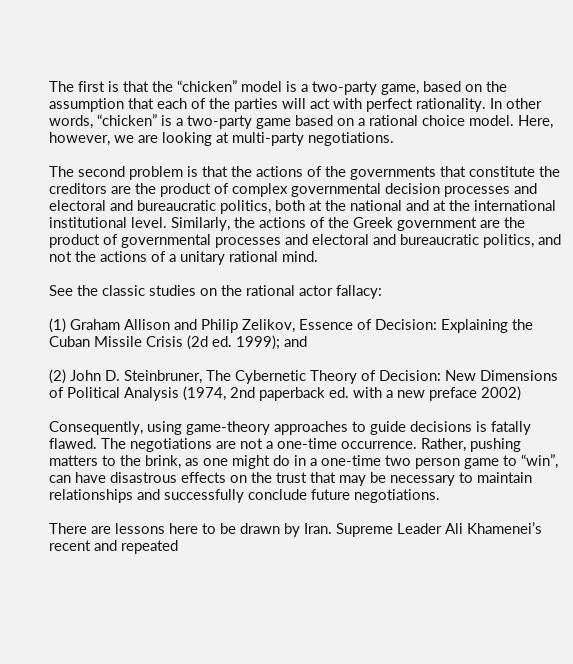The first is that the “chicken” model is a two-party game, based on the assumption that each of the parties will act with perfect rationality. In other words, “chicken” is a two-party game based on a rational choice model. Here, however, we are looking at multi-party negotiations.

The second problem is that the actions of the governments that constitute the creditors are the product of complex governmental decision processes and electoral and bureaucratic politics, both at the national and at the international institutional level. Similarly, the actions of the Greek government are the product of governmental processes and electoral and bureaucratic politics, and not the actions of a unitary rational mind.

See the classic studies on the rational actor fallacy:

(1) Graham Allison and Philip Zelikov, Essence of Decision: Explaining the Cuban Missile Crisis (2d ed. 1999); and

(2) John D. Steinbruner, The Cybernetic Theory of Decision: New Dimensions of Political Analysis (1974, 2nd paperback ed. with a new preface 2002)

Consequently, using game-theory approaches to guide decisions is fatally flawed. The negotiations are not a one-time occurrence. Rather, pushing matters to the brink, as one might do in a one-time two person game to “win”, can have disastrous effects on the trust that may be necessary to maintain relationships and successfully conclude future negotiations.

There are lessons here to be drawn by Iran. Supreme Leader Ali Khamenei’s recent and repeated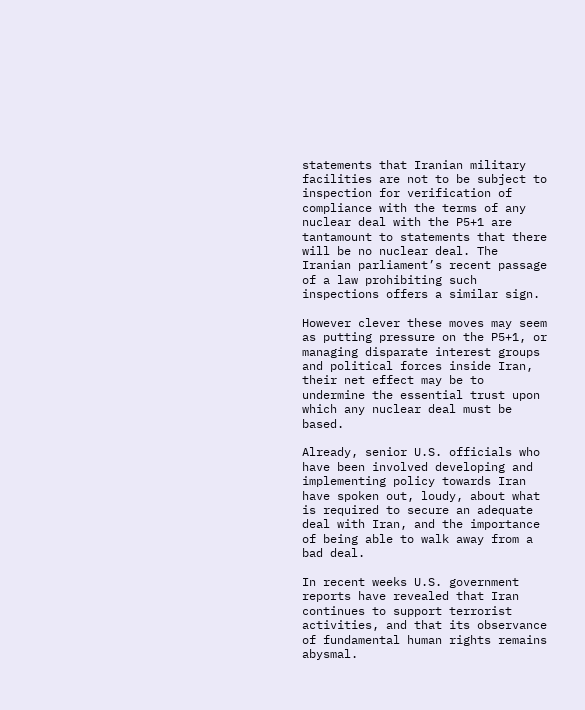statements that Iranian military facilities are not to be subject to inspection for verification of compliance with the terms of any nuclear deal with the P5+1 are tantamount to statements that there will be no nuclear deal. The Iranian parliament’s recent passage of a law prohibiting such inspections offers a similar sign.

However clever these moves may seem as putting pressure on the P5+1, or managing disparate interest groups and political forces inside Iran, their net effect may be to undermine the essential trust upon which any nuclear deal must be based.

Already, senior U.S. officials who have been involved developing and implementing policy towards Iran have spoken out, loudy, about what is required to secure an adequate deal with Iran, and the importance of being able to walk away from a bad deal.

In recent weeks U.S. government reports have revealed that Iran continues to support terrorist activities, and that its observance of fundamental human rights remains abysmal.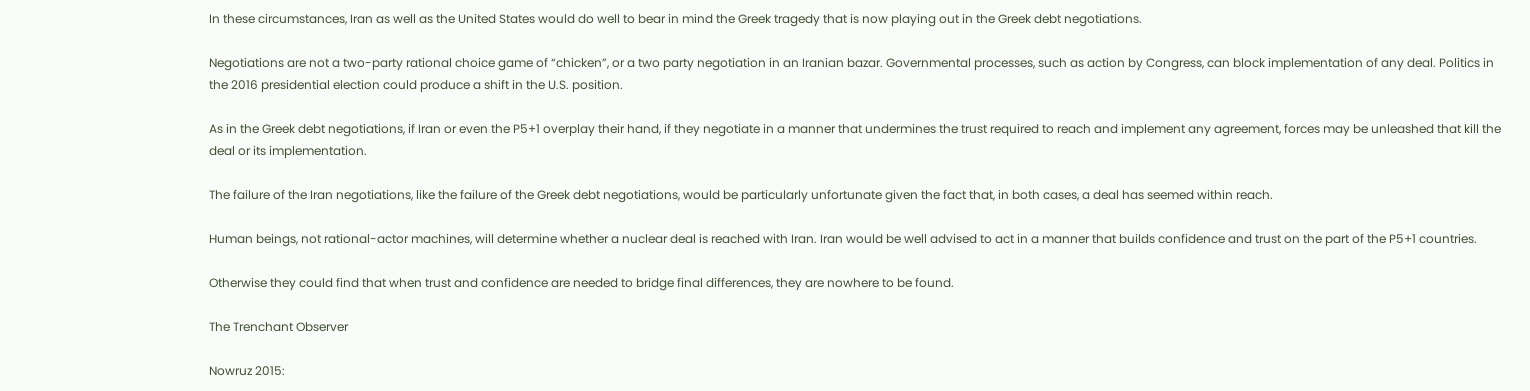In these circumstances, Iran as well as the United States would do well to bear in mind the Greek tragedy that is now playing out in the Greek debt negotiations.

Negotiations are not a two-party rational choice game of “chicken”, or a two party negotiation in an Iranian bazar. Governmental processes, such as action by Congress, can block implementation of any deal. Politics in the 2016 presidential election could produce a shift in the U.S. position.

As in the Greek debt negotiations, if Iran or even the P5+1 overplay their hand, if they negotiate in a manner that undermines the trust required to reach and implement any agreement, forces may be unleashed that kill the deal or its implementation.

The failure of the Iran negotiations, like the failure of the Greek debt negotiations, would be particularly unfortunate given the fact that, in both cases, a deal has seemed within reach.

Human beings, not rational-actor machines, will determine whether a nuclear deal is reached with Iran. Iran would be well advised to act in a manner that builds confidence and trust on the part of the P5+1 countries.

Otherwise they could find that when trust and confidence are needed to bridge final differences, they are nowhere to be found.

The Trenchant Observer

Nowruz 2015: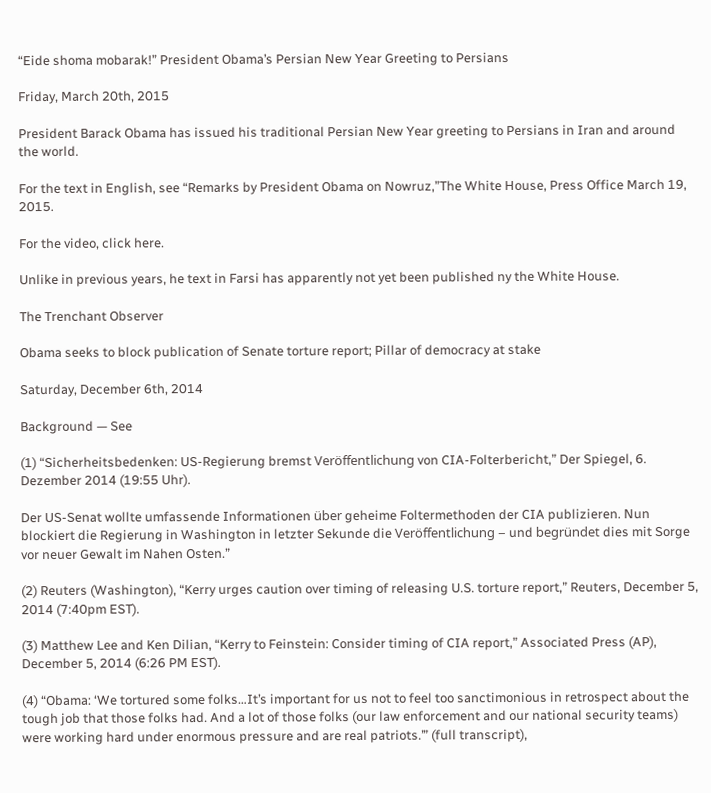“Eide shoma mobarak!” President Obama’s Persian New Year Greeting to Persians

Friday, March 20th, 2015

President Barack Obama has issued his traditional Persian New Year greeting to Persians in Iran and around the world.

For the text in English, see “Remarks by President Obama on Nowruz,”The White House, Press Office March 19, 2015.

For the video, click here.

Unlike in previous years, he text in Farsi has apparently not yet been published ny the White House.

The Trenchant Observer

Obama seeks to block publication of Senate torture report; Pillar of democracy at stake

Saturday, December 6th, 2014

Background — See

(1) “Sicherheitsbedenken: US-Regierung bremst Veröffentlichung von CIA-Folterbericht,” Der Spiegel, 6. Dezember 2014 (19:55 Uhr).

Der US-Senat wollte umfassende Informationen über geheime Foltermethoden der CIA publizieren. Nun blockiert die Regierung in Washington in letzter Sekunde die Veröffentlichung – und begründet dies mit Sorge vor neuer Gewalt im Nahen Osten.”

(2) Reuters (Washington), “Kerry urges caution over timing of releasing U.S. torture report,” Reuters, December 5, 2014 (7:40pm EST).

(3) Matthew Lee and Ken Dilian, “Kerry to Feinstein: Consider timing of CIA report,” Associated Press (AP), December 5, 2014 (6:26 PM EST).

(4) “Obama: ‘We tortured some folks…It’s important for us not to feel too sanctimonious in retrospect about the tough job that those folks had. And a lot of those folks (our law enforcement and our national security teams) were working hard under enormous pressure and are real patriots.’” (full transcript),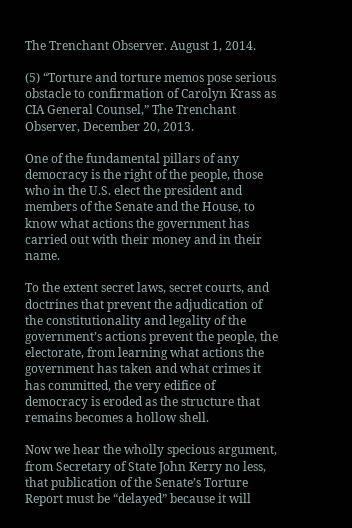The Trenchant Observer. August 1, 2014.

(5) “Torture and torture memos pose serious obstacle to confirmation of Carolyn Krass as CIA General Counsel,” The Trenchant Observer, December 20, 2013.

One of the fundamental pillars of any democracy is the right of the people, those who in the U.S. elect the president and members of the Senate and the House, to know what actions the government has carried out with their money and in their name.

To the extent secret laws, secret courts, and doctrines that prevent the adjudication of the constitutionality and legality of the government’s actions prevent the people, the electorate, from learning what actions the government has taken and what crimes it has committed, the very edifice of democracy is eroded as the structure that remains becomes a hollow shell.

Now we hear the wholly specious argument, from Secretary of State John Kerry no less, that publication of the Senate’s Torture Report must be “delayed” because it will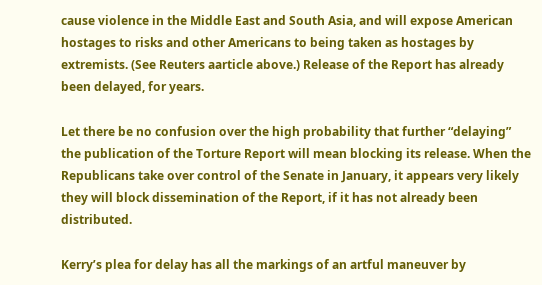cause violence in the Middle East and South Asia, and will expose American hostages to risks and other Americans to being taken as hostages by extremists. (See Reuters aarticle above.) Release of the Report has already been delayed, for years.

Let there be no confusion over the high probability that further “delaying” the publication of the Torture Report will mean blocking its release. When the Republicans take over control of the Senate in January, it appears very likely they will block dissemination of the Report, if it has not already been distributed.

Kerry’s plea for delay has all the markings of an artful maneuver by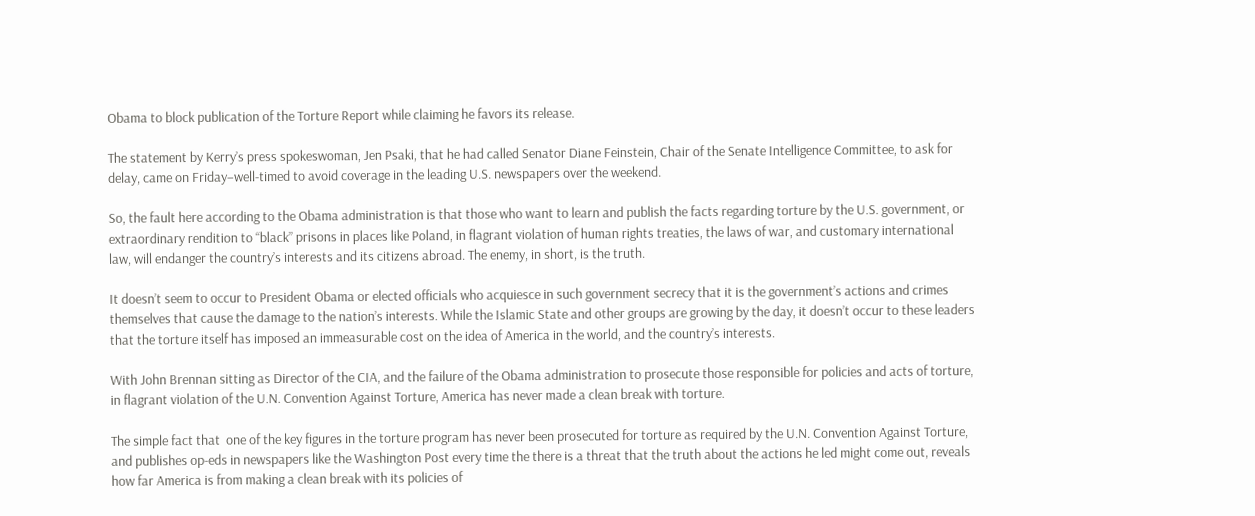Obama to block publication of the Torture Report while claiming he favors its release.

The statement by Kerry’s press spokeswoman, Jen Psaki, that he had called Senator Diane Feinstein, Chair of the Senate Intelligence Committee, to ask for delay, came on Friday–well-timed to avoid coverage in the leading U.S. newspapers over the weekend.

So, the fault here according to the Obama administration is that those who want to learn and publish the facts regarding torture by the U.S. government, or extraordinary rendition to “black” prisons in places like Poland, in flagrant violation of human rights treaties, the laws of war, and customary international law, will endanger the country’s interests and its citizens abroad. The enemy, in short, is the truth.

It doesn’t seem to occur to President Obama or elected officials who acquiesce in such government secrecy that it is the government’s actions and crimes themselves that cause the damage to the nation’s interests. While the Islamic State and other groups are growing by the day, it doesn’t occur to these leaders that the torture itself has imposed an immeasurable cost on the idea of America in the world, and the country’s interests.

With John Brennan sitting as Director of the CIA, and the failure of the Obama administration to prosecute those responsible for policies and acts of torture, in flagrant violation of the U.N. Convention Against Torture, America has never made a clean break with torture.

The simple fact that  one of the key figures in the torture program has never been prosecuted for torture as required by the U.N. Convention Against Torture, and publishes op-eds in newspapers like the Washington Post every time the there is a threat that the truth about the actions he led might come out, reveals how far America is from making a clean break with its policies of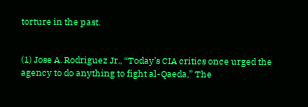torture in the past.


(1) Jose A. Rodriguez Jr., “Today’s CIA critics once urged the agency to do anything to fight al-Qaeda,” The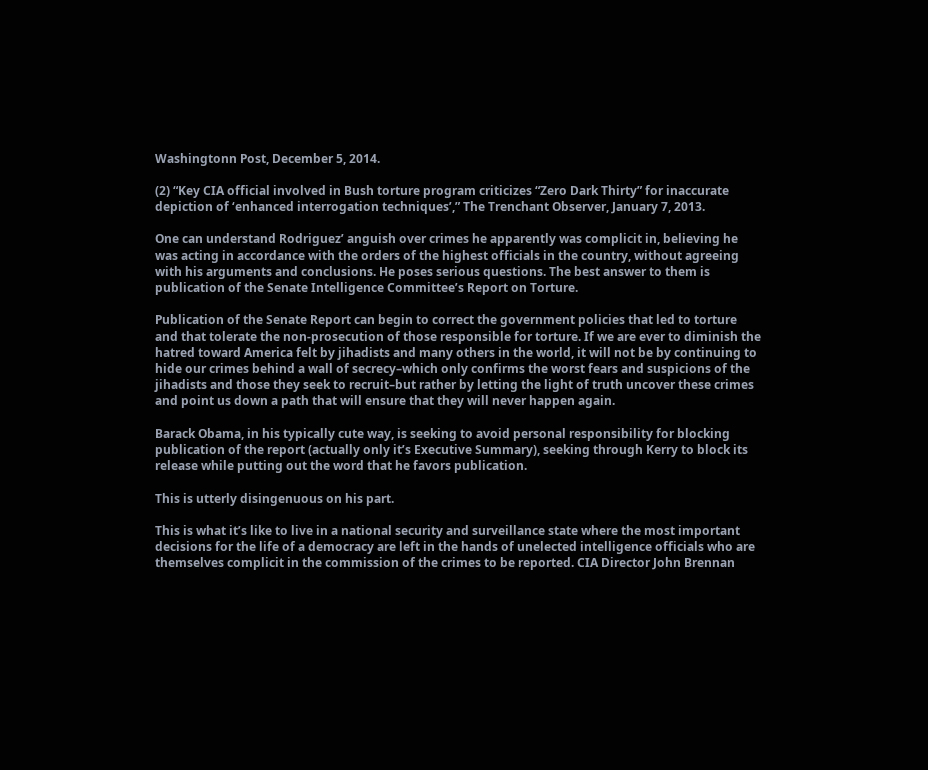Washingtonn Post, December 5, 2014.

(2) “Key CIA official involved in Bush torture program criticizes “Zero Dark Thirty” for inaccurate depiction of ‘enhanced interrogation techniques’,” The Trenchant Observer, January 7, 2013.

One can understand Rodriguez’ anguish over crimes he apparently was complicit in, believing he was acting in accordance with the orders of the highest officials in the country, without agreeing with his arguments and conclusions. He poses serious questions. The best answer to them is publication of the Senate Intelligence Committee’s Report on Torture.

Publication of the Senate Report can begin to correct the government policies that led to torture and that tolerate the non-prosecution of those responsible for torture. If we are ever to diminish the hatred toward America felt by jihadists and many others in the world, it will not be by continuing to hide our crimes behind a wall of secrecy–which only confirms the worst fears and suspicions of the jihadists and those they seek to recruit–but rather by letting the light of truth uncover these crimes and point us down a path that will ensure that they will never happen again.

Barack Obama, in his typically cute way, is seeking to avoid personal responsibility for blocking publication of the report (actually only it’s Executive Summary), seeking through Kerry to block its release while putting out the word that he favors publication.

This is utterly disingenuous on his part.

This is what it’s like to live in a national security and surveillance state where the most important decisions for the life of a democracy are left in the hands of unelected intelligence officials who are themselves complicit in the commission of the crimes to be reported. CIA Director John Brennan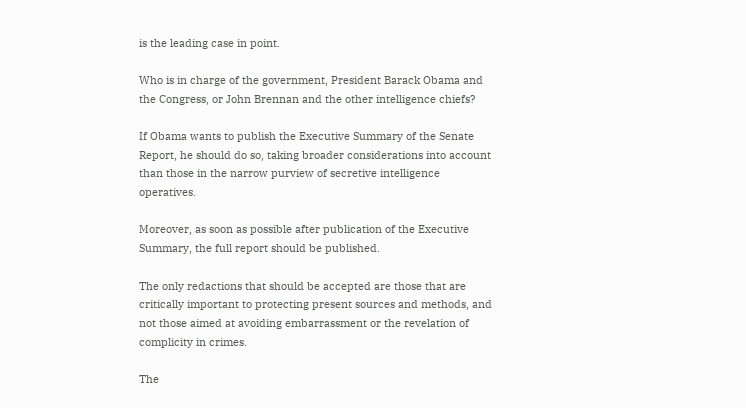is the leading case in point.

Who is in charge of the government, President Barack Obama and the Congress, or John Brennan and the other intelligence chiefs?

If Obama wants to publish the Executive Summary of the Senate Report, he should do so, taking broader considerations into account than those in the narrow purview of secretive intelligence operatives.

Moreover, as soon as possible after publication of the Executive Summary, the full report should be published.

The only redactions that should be accepted are those that are critically important to protecting present sources and methods, and not those aimed at avoiding embarrassment or the revelation of complicity in crimes.

The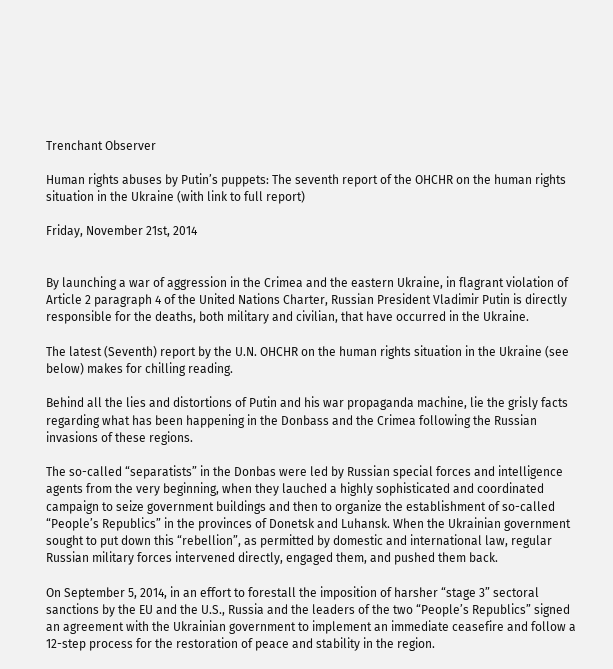Trenchant Observer

Human rights abuses by Putin’s puppets: The seventh report of the OHCHR on the human rights situation in the Ukraine (with link to full report)

Friday, November 21st, 2014


By launching a war of aggression in the Crimea and the eastern Ukraine, in flagrant violation of Article 2 paragraph 4 of the United Nations Charter, Russian President Vladimir Putin is directly responsible for the deaths, both military and civilian, that have occurred in the Ukraine.

The latest (Seventh) report by the U.N. OHCHR on the human rights situation in the Ukraine (see below) makes for chilling reading.

Behind all the lies and distortions of Putin and his war propaganda machine, lie the grisly facts regarding what has been happening in the Donbass and the Crimea following the Russian invasions of these regions.

The so-called “separatists” in the Donbas were led by Russian special forces and intelligence agents from the very beginning, when they lauched a highly sophisticated and coordinated campaign to seize government buildings and then to organize the establishment of so-called “People’s Republics” in the provinces of Donetsk and Luhansk. When the Ukrainian government sought to put down this “rebellion”, as permitted by domestic and international law, regular Russian military forces intervened directly, engaged them, and pushed them back.

On September 5, 2014, in an effort to forestall the imposition of harsher “stage 3” sectoral sanctions by the EU and the U.S., Russia and the leaders of the two “People’s Republics” signed an agreement with the Ukrainian government to implement an immediate ceasefire and follow a 12-step process for the restoration of peace and stability in the region.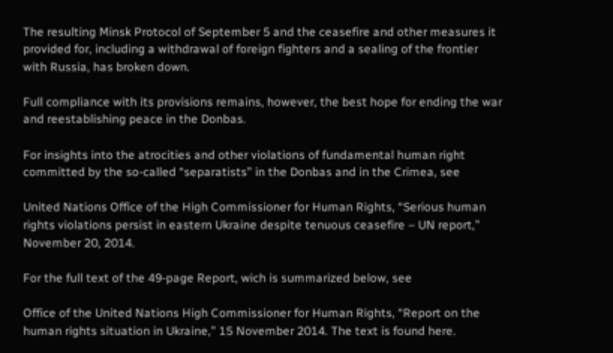The resulting Minsk Protocol of September 5 and the ceasefire and other measures it provided for, including a withdrawal of foreign fighters and a sealing of the frontier with Russia, has broken down.

Full compliance with its provisions remains, however, the best hope for ending the war and reestablishing peace in the Donbas.

For insights into the atrocities and other violations of fundamental human right committed by the so-called “separatists” in the Donbas and in the Crimea, see

United Nations Office of the High Commissioner for Human Rights, “Serious human rights violations persist in eastern Ukraine despite tenuous ceasefire – UN report,” November 20, 2014.

For the full text of the 49-page Report, wich is summarized below, see

Office of the United Nations High Commissioner for Human Rights, “Report on the human rights situation in Ukraine,” 15 November 2014. The text is found here.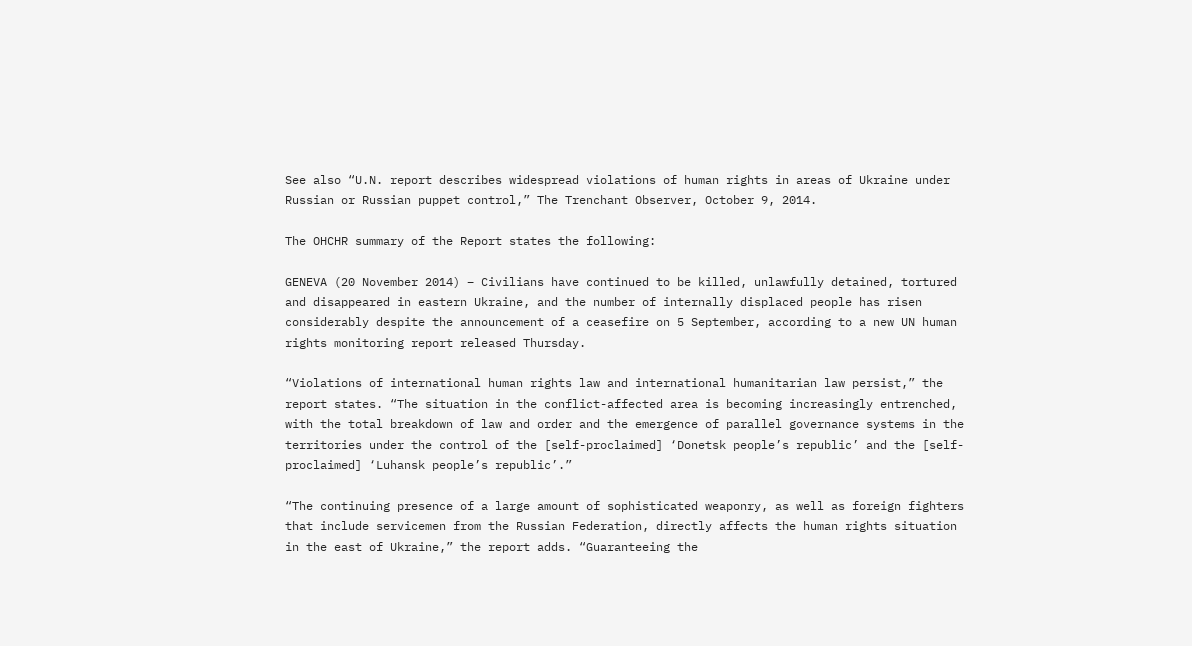See also “U.N. report describes widespread violations of human rights in areas of Ukraine under Russian or Russian puppet control,” The Trenchant Observer, October 9, 2014.

The OHCHR summary of the Report states the following:

GENEVA (20 November 2014) – Civilians have continued to be killed, unlawfully detained, tortured and disappeared in eastern Ukraine, and the number of internally displaced people has risen considerably despite the announcement of a ceasefire on 5 September, according to a new UN human rights monitoring report released Thursday.

“Violations of international human rights law and international humanitarian law persist,” the report states. “The situation in the conflict-affected area is becoming increasingly entrenched, with the total breakdown of law and order and the emergence of parallel governance systems in the territories under the control of the [self-proclaimed] ‘Donetsk people’s republic’ and the [self-proclaimed] ‘Luhansk people’s republic’.”

“The continuing presence of a large amount of sophisticated weaponry, as well as foreign fighters that include servicemen from the Russian Federation, directly affects the human rights situation in the east of Ukraine,” the report adds. “Guaranteeing the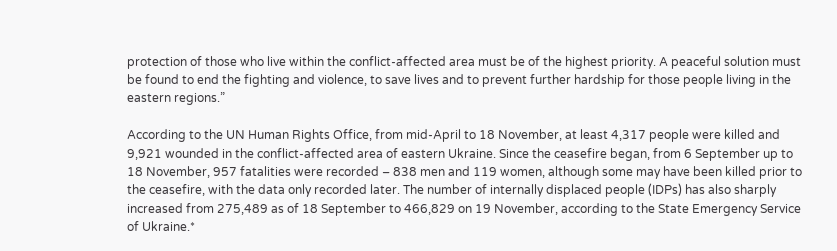protection of those who live within the conflict-affected area must be of the highest priority. A peaceful solution must be found to end the fighting and violence, to save lives and to prevent further hardship for those people living in the eastern regions.”

According to the UN Human Rights Office, from mid-April to 18 November, at least 4,317 people were killed and 9,921 wounded in the conflict-affected area of eastern Ukraine. Since the ceasefire began, from 6 September up to 18 November, 957 fatalities were recorded – 838 men and 119 women, although some may have been killed prior to the ceasefire, with the data only recorded later. The number of internally displaced people (IDPs) has also sharply increased from 275,489 as of 18 September to 466,829 on 19 November, according to the State Emergency Service of Ukraine.*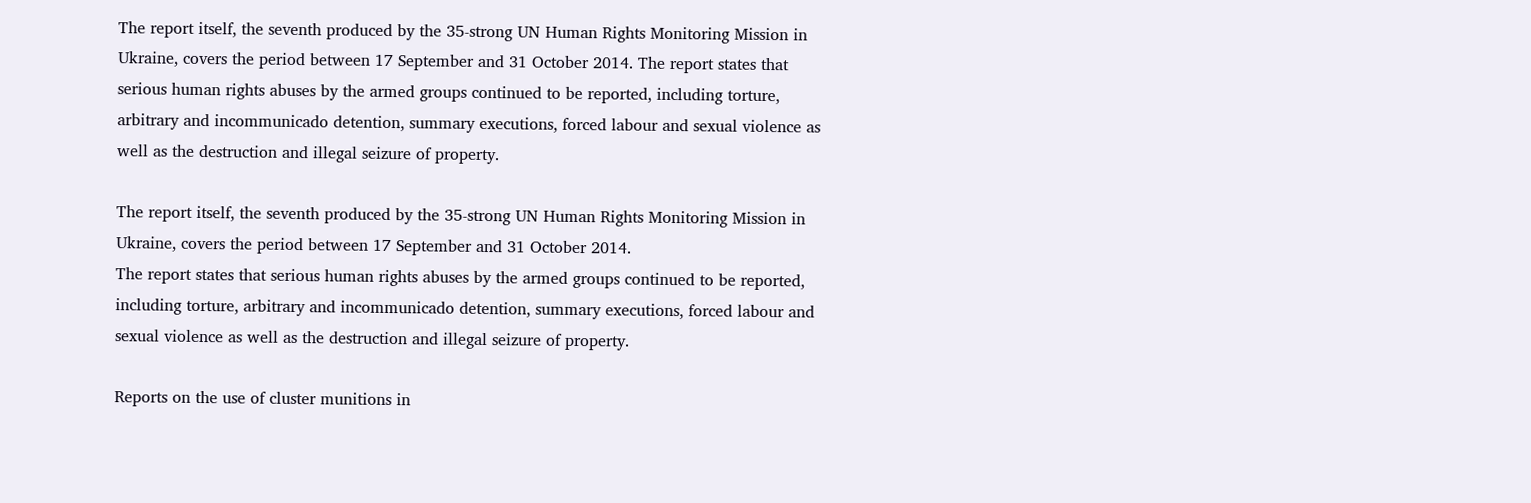The report itself, the seventh produced by the 35-strong UN Human Rights Monitoring Mission in Ukraine, covers the period between 17 September and 31 October 2014. The report states that serious human rights abuses by the armed groups continued to be reported, including torture, arbitrary and incommunicado detention, summary executions, forced labour and sexual violence as well as the destruction and illegal seizure of property.

The report itself, the seventh produced by the 35-strong UN Human Rights Monitoring Mission in Ukraine, covers the period between 17 September and 31 October 2014.
The report states that serious human rights abuses by the armed groups continued to be reported, including torture, arbitrary and incommunicado detention, summary executions, forced labour and sexual violence as well as the destruction and illegal seizure of property.

Reports on the use of cluster munitions in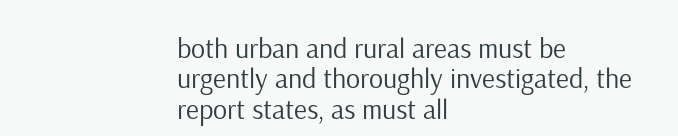both urban and rural areas must be urgently and thoroughly investigated, the report states, as must all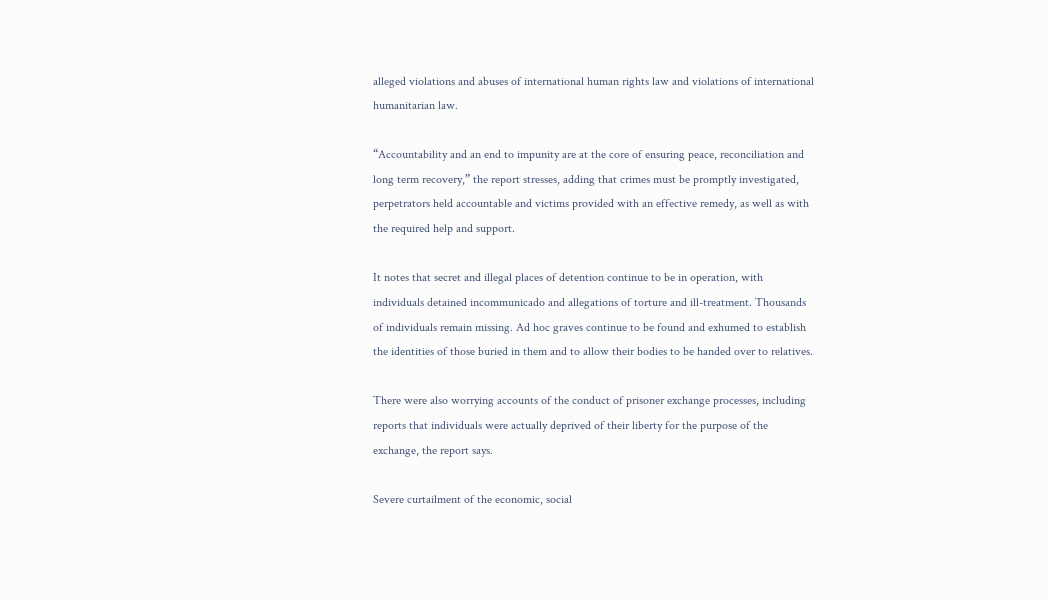alleged violations and abuses of international human rights law and violations of international humanitarian law.

“Accountability and an end to impunity are at the core of ensuring peace, reconciliation and long term recovery,” the report stresses, adding that crimes must be promptly investigated, perpetrators held accountable and victims provided with an effective remedy, as well as with the required help and support.

It notes that secret and illegal places of detention continue to be in operation, with individuals detained incommunicado and allegations of torture and ill-treatment. Thousands of individuals remain missing. Ad hoc graves continue to be found and exhumed to establish the identities of those buried in them and to allow their bodies to be handed over to relatives.

There were also worrying accounts of the conduct of prisoner exchange processes, including reports that individuals were actually deprived of their liberty for the purpose of the exchange, the report says.

Severe curtailment of the economic, social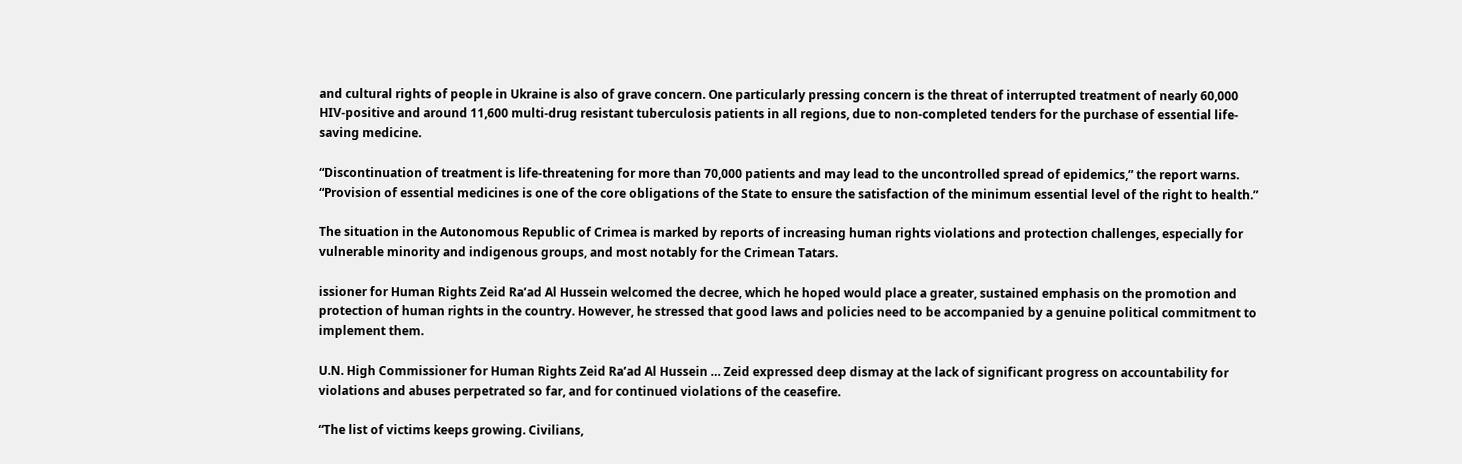and cultural rights of people in Ukraine is also of grave concern. One particularly pressing concern is the threat of interrupted treatment of nearly 60,000 HIV-positive and around 11,600 multi-drug resistant tuberculosis patients in all regions, due to non-completed tenders for the purchase of essential life-saving medicine.

“Discontinuation of treatment is life-threatening for more than 70,000 patients and may lead to the uncontrolled spread of epidemics,” the report warns. “Provision of essential medicines is one of the core obligations of the State to ensure the satisfaction of the minimum essential level of the right to health.”

The situation in the Autonomous Republic of Crimea is marked by reports of increasing human rights violations and protection challenges, especially for vulnerable minority and indigenous groups, and most notably for the Crimean Tatars.

issioner for Human Rights Zeid Ra’ad Al Hussein welcomed the decree, which he hoped would place a greater, sustained emphasis on the promotion and protection of human rights in the country. However, he stressed that good laws and policies need to be accompanied by a genuine political commitment to implement them.

U.N. High Commissioner for Human Rights Zeid Ra’ad Al Hussein … Zeid expressed deep dismay at the lack of significant progress on accountability for violations and abuses perpetrated so far, and for continued violations of the ceasefire.

“The list of victims keeps growing. Civilians,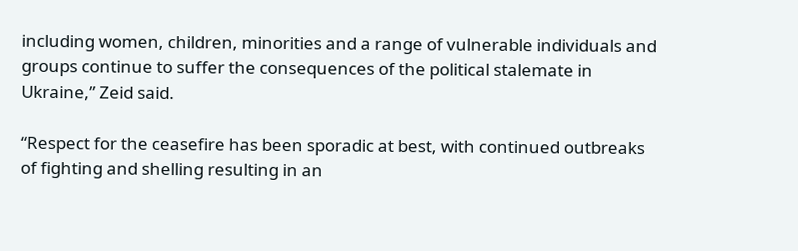including women, children, minorities and a range of vulnerable individuals and groups continue to suffer the consequences of the political stalemate in Ukraine,” Zeid said.

“Respect for the ceasefire has been sporadic at best, with continued outbreaks of fighting and shelling resulting in an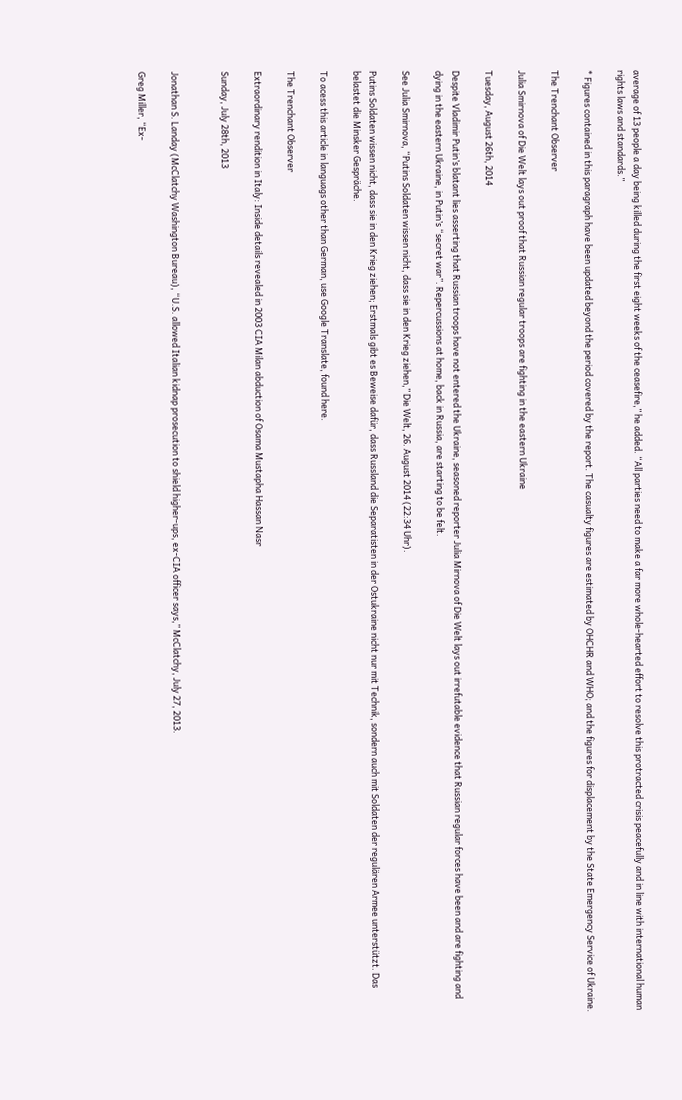average of 13 people a day being killed during the first eight weeks of the ceasefire,” he added. “All parties need to make a far more whole-hearted effort to resolve this protracted crisis peacefully and in line with international human rights laws and standards.”

* Figures contained in this paragraph have been updated beyond the period covered by the report. The casualty figures are estimated by OHCHR and WHO; and the figures for displacement by the State Emergency Service of Ukraine.

The Trenchant Observer

Julia Smirnova of Die Welt lays out proof that Russian regular troops are fighting in the eastern Ukraine

Tuesday, August 26th, 2014

Despite Vladimir Putin’s blatant lies asserting that Russian troops have not entered the Ukraine, seasoned reporter Julia Mirnova of Die Welt lays out irrefutable evidence that Russian regular forces have been and are fighting and dying in the eastern Ukraine, in Putin’s “secret war”. Repercussions at home, back in Russia, are starting to be felt.

See Julia Smirnova, “Putins Soldaten wissen nicht, dass sie in den Krieg ziehen,” Die Welt, 26. August 2014 (22:34 Uhr).

Putins Soldaten wissen nicht, dass sie in den Krieg ziehen; Erstmals gibt es Beweise dafür, dass Russland die Separatisten in der Ostukraine nicht nur mit Technik, sondern auch mit Soldaten der regulären Armee unterstützt. Das belastet die Minsker Gespräche.

To acess this article in languags other than German, use Google Translate, found here.

The Trenchant Observer

Extraordinary rendition in Italy: Inside details revealed in 2003 CIA Milan abduction of Osama Mustapha Hassan Nasr

Sunday, July 28th, 2013


Jonathan S. Landay (McClatchy Washington Bureau), “U.S. allowed Italian kidnap prosecution to shield higher-ups, ex-CIA officer says,” McClatchy, July 27, 2013.

Greg Miller, “Ex-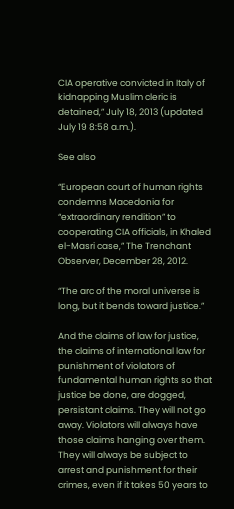CIA operative convicted in Italy of kidnapping Muslim cleric is detained,” July 18, 2013 (updated July 19 8:58 a.m.).

See also

“European court of human rights condemns Macedonia for “extraordinary rendition” to cooperating CIA officials, in Khaled el-Masri case,” The Trenchant Observer, December 28, 2012.

“The arc of the moral universe is long, but it bends toward justice.”

And the claims of law for justice, the claims of international law for punishment of violators of fundamental human rights so that justice be done, are dogged, persistant claims. They will not go away. Violators will always have those claims hanging over them. They will always be subject to arrest and punishment for their crimes, even if it takes 50 years to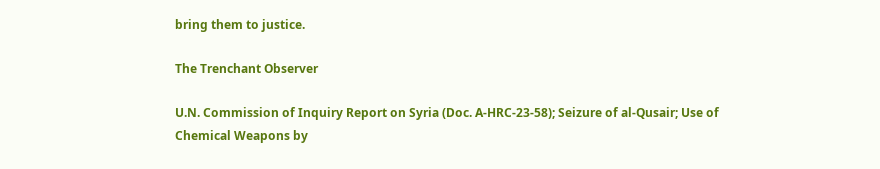bring them to justice.

The Trenchant Observer

U.N. Commission of Inquiry Report on Syria (Doc. A-HRC-23-58); Seizure of al-Qusair; Use of Chemical Weapons by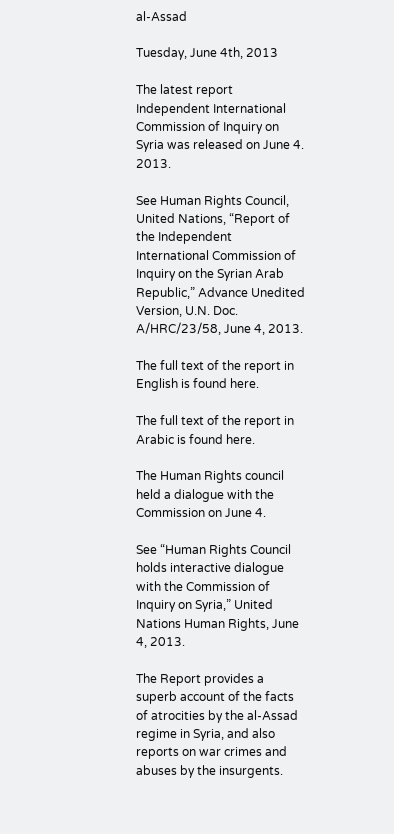al-Assad

Tuesday, June 4th, 2013

The latest report Independent International Commission of Inquiry on Syria was released on June 4. 2013.

See Human Rights Council, United Nations, “Report of the Independent International Commission of Inquiry on the Syrian Arab Republic,” Advance Unedited Version, U.N. Doc. A/HRC/23/58, June 4, 2013.

The full text of the report in English is found here.

The full text of the report in Arabic is found here.

The Human Rights council held a dialogue with the Commission on June 4.

See “Human Rights Council holds interactive dialogue with the Commission of Inquiry on Syria,” United Nations Human Rights, June 4, 2013.

The Report provides a superb account of the facts of atrocities by the al-Assad regime in Syria, and also reports on war crimes and abuses by the insurgents.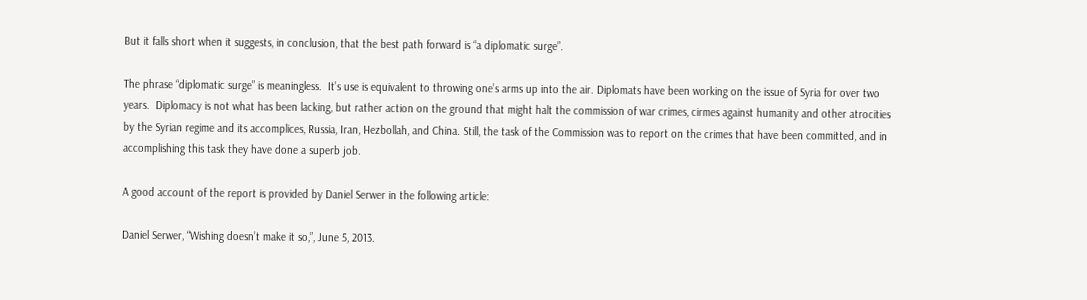But it falls short when it suggests, in conclusion, that the best path forward is “a diplomatic surge”.

The phrase “diplomatic surge” is meaningless.  It’s use is equivalent to throwing one’s arms up into the air. Diplomats have been working on the issue of Syria for over two years.  Diplomacy is not what has been lacking, but rather action on the ground that might halt the commission of war crimes, cirmes against humanity and other atrocities by the Syrian regime and its accomplices, Russia, Iran, Hezbollah, and China. Still, the task of the Commission was to report on the crimes that have been committed, and in accomplishing this task they have done a superb job.

A good account of the report is provided by Daniel Serwer in the following article:

Daniel Serwer, “Wishing doesn’t make it so,”, June 5, 2013.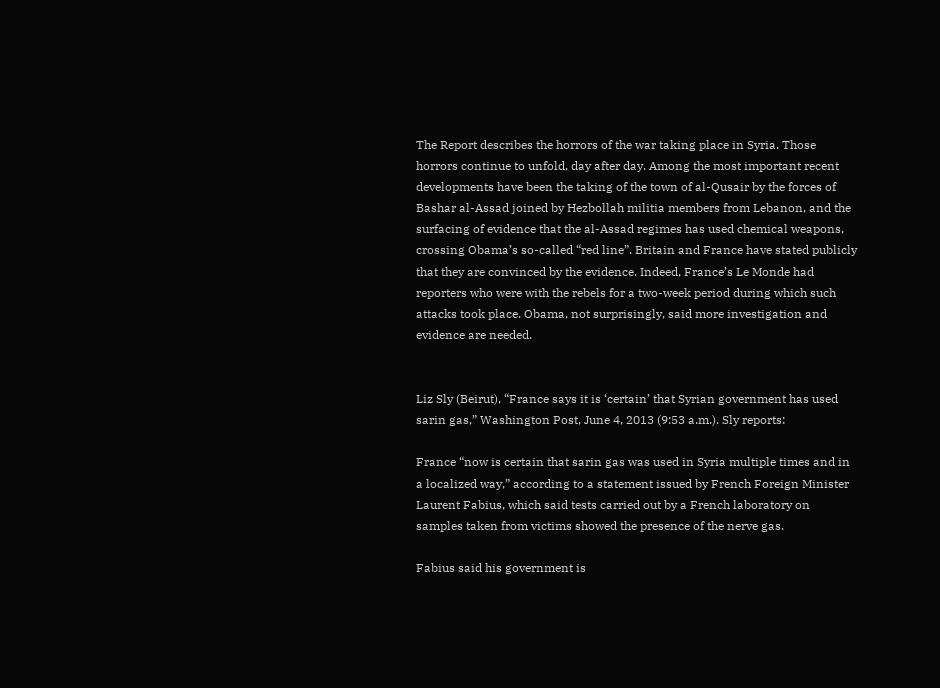The Report describes the horrors of the war taking place in Syria. Those horrors continue to unfold, day after day. Among the most important recent developments have been the taking of the town of al-Qusair by the forces of Bashar al-Assad joined by Hezbollah militia members from Lebanon, and the surfacing of evidence that the al-Assad regimes has used chemical weapons, crossing Obama’s so-called “red line”. Britain and France have stated publicly that they are convinced by the evidence. Indeed, France’s Le Monde had reporters who were with the rebels for a two-week period during which such attacks took place. Obama, not surprisingly, said more investigation and evidence are needed.


Liz Sly (Beirut), “France says it is ‘certain’ that Syrian government has used sarin gas,” Washington Post, June 4, 2013 (9:53 a.m.). Sly reports:

France “now is certain that sarin gas was used in Syria multiple times and in a localized way,” according to a statement issued by French Foreign Minister Laurent Fabius, which said tests carried out by a French laboratory on samples taken from victims showed the presence of the nerve gas.

Fabius said his government is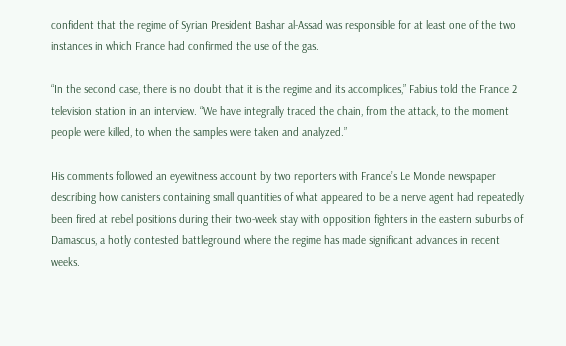confident that the regime of Syrian President Bashar al-Assad was responsible for at least one of the two instances in which France had confirmed the use of the gas.

“In the second case, there is no doubt that it is the regime and its accomplices,” Fabius told the France 2 television station in an interview. “We have integrally traced the chain, from the attack, to the moment people were killed, to when the samples were taken and analyzed.”

His comments followed an eyewitness account by two reporters with France’s Le Monde newspaper describing how canisters containing small quantities of what appeared to be a nerve agent had repeatedly been fired at rebel positions during their two-week stay with opposition fighters in the eastern suburbs of Damascus, a hotly contested battleground where the regime has made significant advances in recent weeks.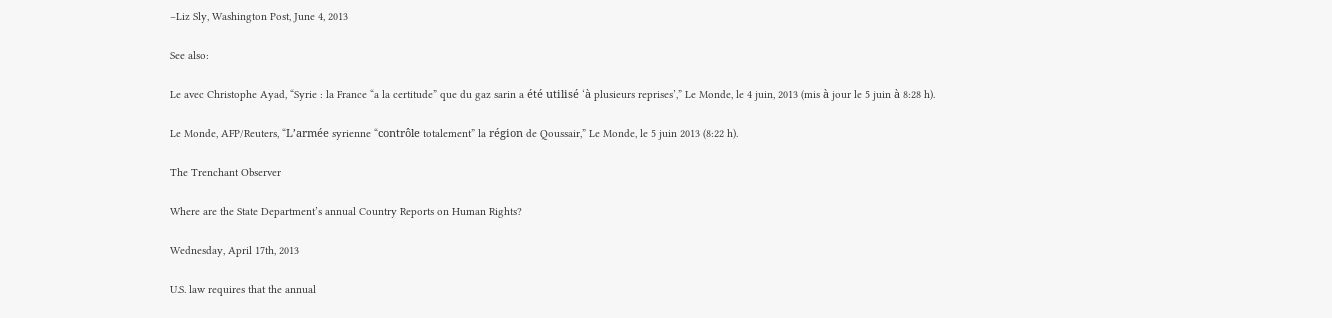–Liz Sly, Washington Post, June 4, 2013

See also:

Le avec Christophe Ayad, “Syrie : la France “a la certitude” que du gaz sarin a été utilisé ‘à plusieurs reprises’,” Le Monde, le 4 juin, 2013 (mis à jour le 5 juin à 8:28 h).

Le Monde, AFP/Reuters, “L’armée syrienne “contrôle totalement” la région de Qoussair,” Le Monde, le 5 juin 2013 (8:22 h).

The Trenchant Observer

Where are the State Department’s annual Country Reports on Human Rights?

Wednesday, April 17th, 2013

U.S. law requires that the annual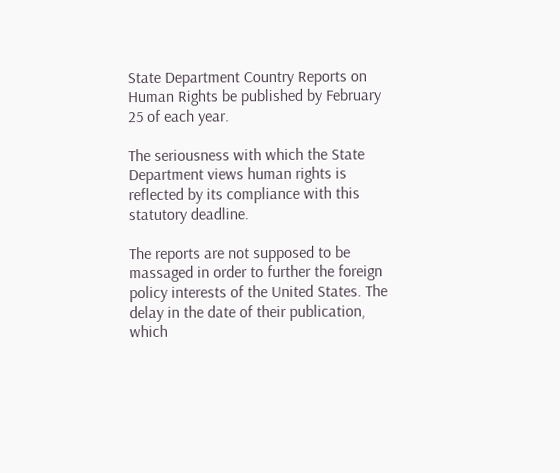State Department Country Reports on Human Rights be published by February 25 of each year.

The seriousness with which the State Department views human rights is reflected by its compliance with this statutory deadline.

The reports are not supposed to be massaged in order to further the foreign policy interests of the United States. The delay in the date of their publication, which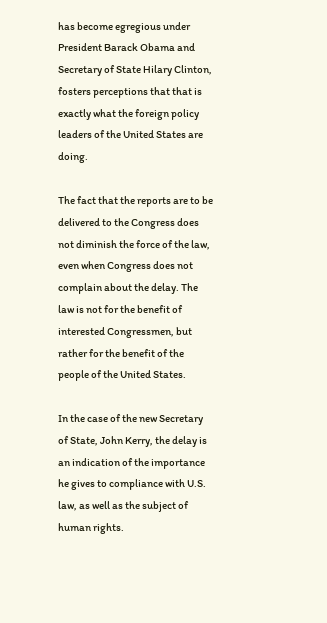has become egregious under President Barack Obama and Secretary of State Hilary Clinton, fosters perceptions that that is exactly what the foreign policy leaders of the United States are doing.

The fact that the reports are to be delivered to the Congress does not diminish the force of the law, even when Congress does not complain about the delay. The law is not for the benefit of interested Congressmen, but rather for the benefit of the people of the United States.

In the case of the new Secretary of State, John Kerry, the delay is an indication of the importance he gives to compliance with U.S. law, as well as the subject of human rights.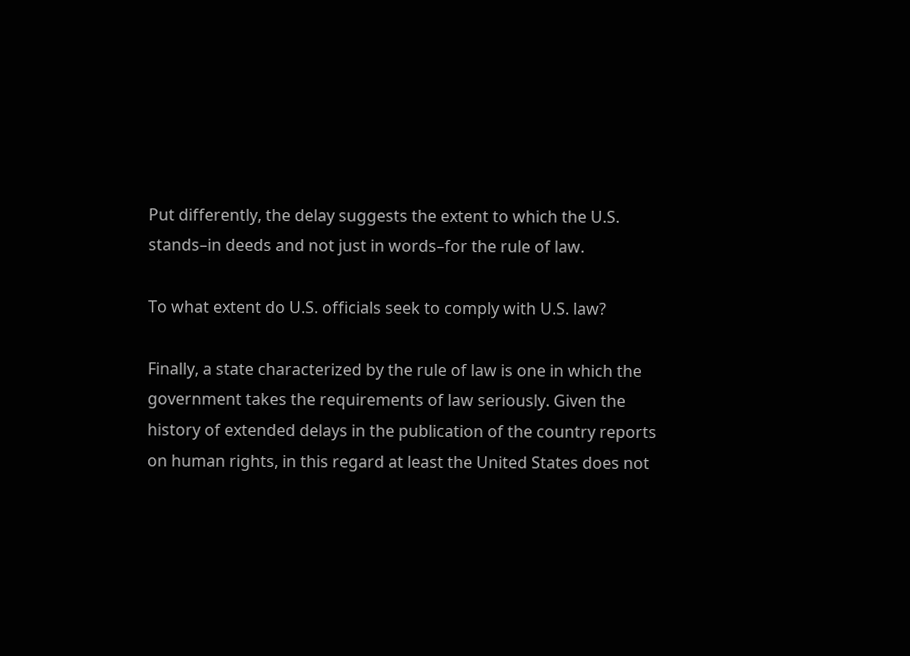Put differently, the delay suggests the extent to which the U.S. stands–in deeds and not just in words–for the rule of law.

To what extent do U.S. officials seek to comply with U.S. law?

Finally, a state characterized by the rule of law is one in which the government takes the requirements of law seriously. Given the history of extended delays in the publication of the country reports on human rights, in this regard at least the United States does not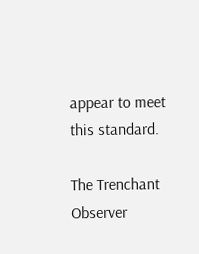appear to meet this standard.

The Trenchant Observer